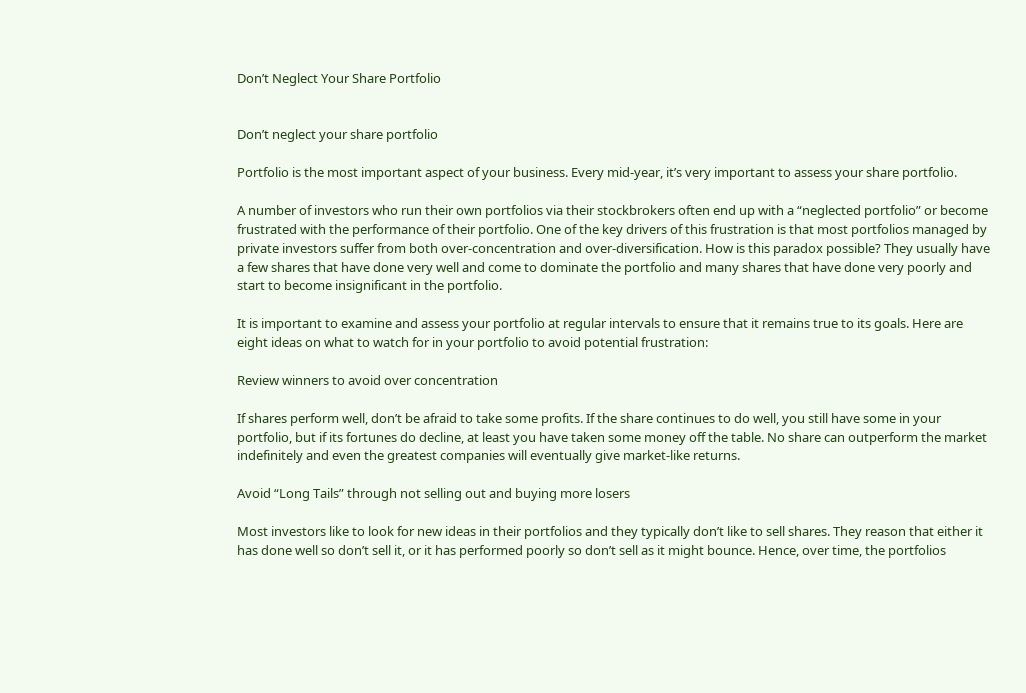Don’t Neglect Your Share Portfolio


Don’t neglect your share portfolio

Portfolio is the most important aspect of your business. Every mid-year, it’s very important to assess your share portfolio.

A number of investors who run their own portfolios via their stockbrokers often end up with a “neglected portfolio” or become frustrated with the performance of their portfolio. One of the key drivers of this frustration is that most portfolios managed by private investors suffer from both over-concentration and over-diversification. How is this paradox possible? They usually have a few shares that have done very well and come to dominate the portfolio and many shares that have done very poorly and start to become insignificant in the portfolio.

It is important to examine and assess your portfolio at regular intervals to ensure that it remains true to its goals. Here are eight ideas on what to watch for in your portfolio to avoid potential frustration:

Review winners to avoid over concentration

If shares perform well, don’t be afraid to take some profits. If the share continues to do well, you still have some in your portfolio, but if its fortunes do decline, at least you have taken some money off the table. No share can outperform the market indefinitely and even the greatest companies will eventually give market-like returns.

Avoid “Long Tails” through not selling out and buying more losers

Most investors like to look for new ideas in their portfolios and they typically don’t like to sell shares. They reason that either it has done well so don’t sell it, or it has performed poorly so don’t sell as it might bounce. Hence, over time, the portfolios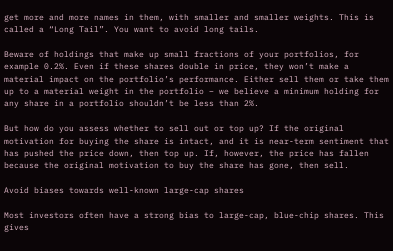get more and more names in them, with smaller and smaller weights. This is called a “Long Tail”. You want to avoid long tails.

Beware of holdings that make up small fractions of your portfolios, for example 0.2%. Even if these shares double in price, they won’t make a material impact on the portfolio’s performance. Either sell them or take them up to a material weight in the portfolio – we believe a minimum holding for any share in a portfolio shouldn’t be less than 2%.

But how do you assess whether to sell out or top up? If the original motivation for buying the share is intact, and it is near-term sentiment that has pushed the price down, then top up. If, however, the price has fallen because the original motivation to buy the share has gone, then sell.

Avoid biases towards well-known large-cap shares

Most investors often have a strong bias to large-cap, blue-chip shares. This gives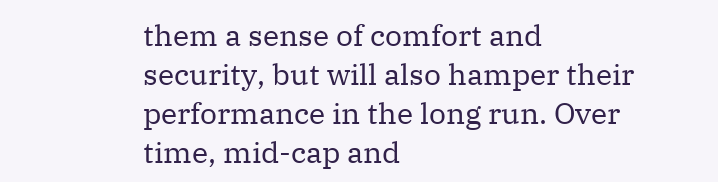them a sense of comfort and security, but will also hamper their performance in the long run. Over time, mid-cap and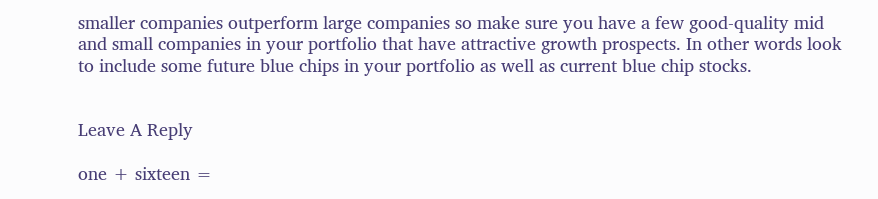smaller companies outperform large companies so make sure you have a few good-quality mid and small companies in your portfolio that have attractive growth prospects. In other words look to include some future blue chips in your portfolio as well as current blue chip stocks.


Leave A Reply

one + sixteen =